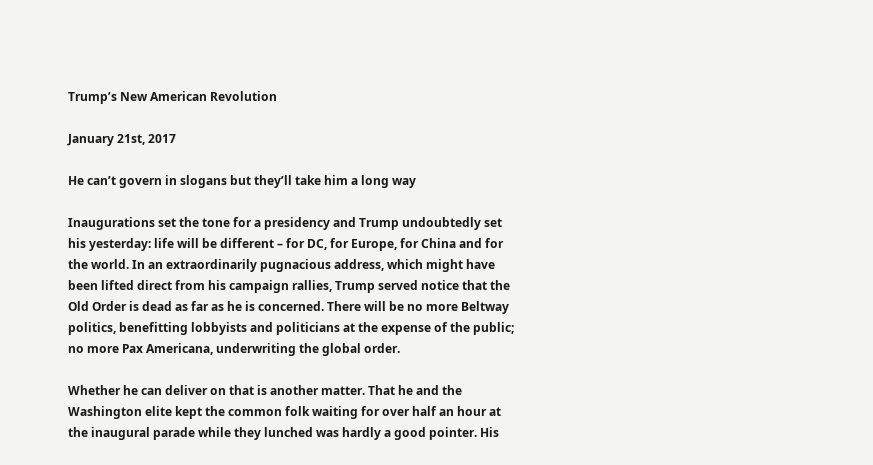Trump’s New American Revolution

January 21st, 2017

He can’t govern in slogans but they’ll take him a long way

Inaugurations set the tone for a presidency and Trump undoubtedly set his yesterday: life will be different – for DC, for Europe, for China and for the world. In an extraordinarily pugnacious address, which might have been lifted direct from his campaign rallies, Trump served notice that the Old Order is dead as far as he is concerned. There will be no more Beltway politics, benefitting lobbyists and politicians at the expense of the public; no more Pax Americana, underwriting the global order.

Whether he can deliver on that is another matter. That he and the Washington elite kept the common folk waiting for over half an hour at the inaugural parade while they lunched was hardly a good pointer. His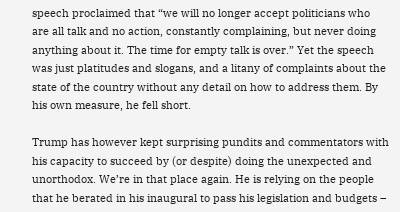speech proclaimed that “we will no longer accept politicians who are all talk and no action, constantly complaining, but never doing anything about it. The time for empty talk is over.” Yet the speech was just platitudes and slogans, and a litany of complaints about the state of the country without any detail on how to address them. By his own measure, he fell short.

Trump has however kept surprising pundits and commentators with his capacity to succeed by (or despite) doing the unexpected and unorthodox. We’re in that place again. He is relying on the people that he berated in his inaugural to pass his legislation and budgets –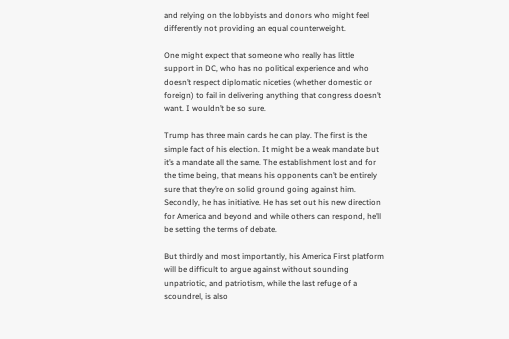and relying on the lobbyists and donors who might feel differently not providing an equal counterweight.

One might expect that someone who really has little support in DC, who has no political experience and who doesn’t respect diplomatic niceties (whether domestic or foreign) to fail in delivering anything that congress doesn’t want. I wouldn’t be so sure.

Trump has three main cards he can play. The first is the simple fact of his election. It might be a weak mandate but it’s a mandate all the same. The establishment lost and for the time being, that means his opponents can’t be entirely sure that they’re on solid ground going against him. Secondly, he has initiative. He has set out his new direction for America and beyond and while others can respond, he’ll be setting the terms of debate.

But thirdly and most importantly, his America First platform will be difficult to argue against without sounding unpatriotic, and patriotism, while the last refuge of a scoundrel, is also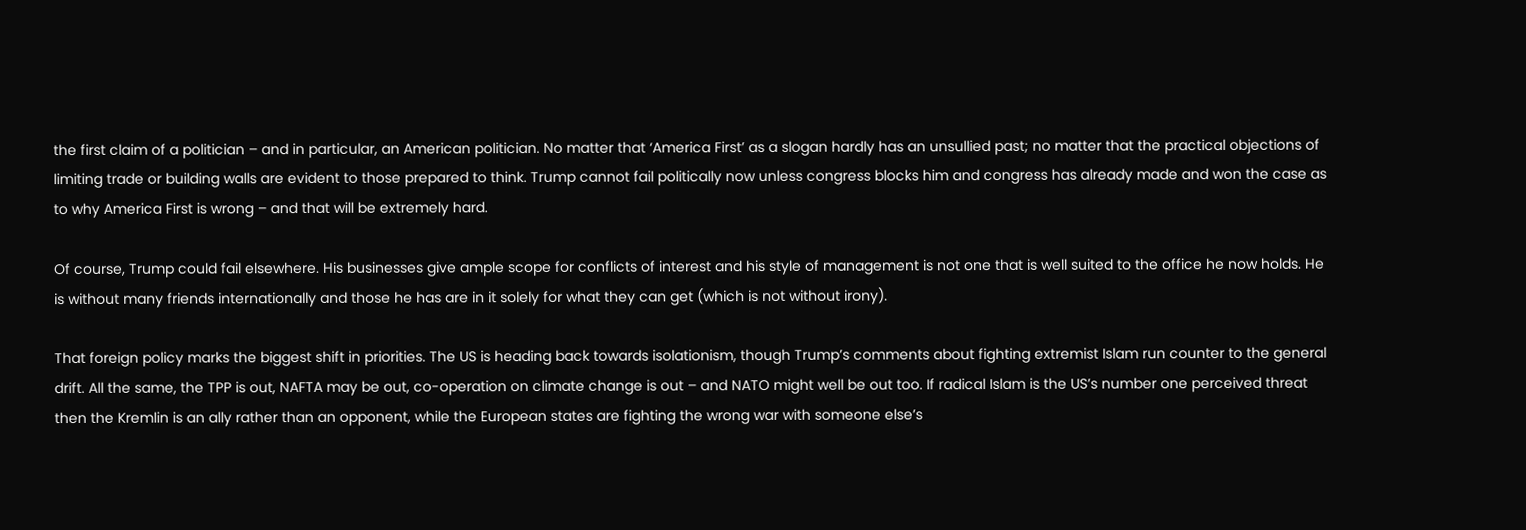the first claim of a politician – and in particular, an American politician. No matter that ‘America First’ as a slogan hardly has an unsullied past; no matter that the practical objections of limiting trade or building walls are evident to those prepared to think. Trump cannot fail politically now unless congress blocks him and congress has already made and won the case as to why America First is wrong – and that will be extremely hard.

Of course, Trump could fail elsewhere. His businesses give ample scope for conflicts of interest and his style of management is not one that is well suited to the office he now holds. He is without many friends internationally and those he has are in it solely for what they can get (which is not without irony).

That foreign policy marks the biggest shift in priorities. The US is heading back towards isolationism, though Trump’s comments about fighting extremist Islam run counter to the general drift. All the same, the TPP is out, NAFTA may be out, co-operation on climate change is out – and NATO might well be out too. If radical Islam is the US’s number one perceived threat then the Kremlin is an ally rather than an opponent, while the European states are fighting the wrong war with someone else’s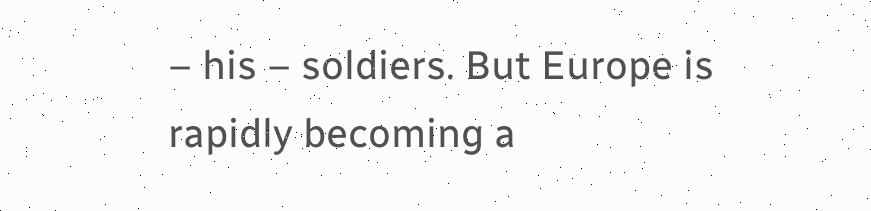– his – soldiers. But Europe is rapidly becoming a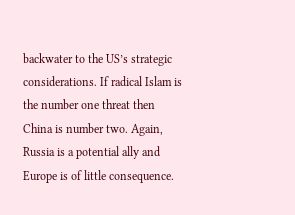backwater to the US’s strategic considerations. If radical Islam is the number one threat then China is number two. Again, Russia is a potential ally and Europe is of little consequence.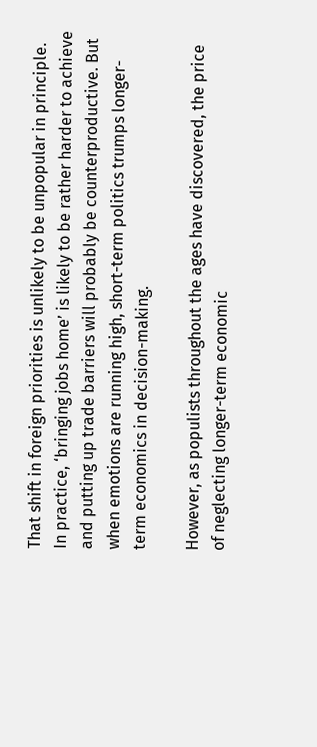That shift in foreign priorities is unlikely to be unpopular in principle. In practice, ‘bringing jobs home’ is likely to be rather harder to achieve and putting up trade barriers will probably be counterproductive. But when emotions are running high, short-term politics trumps longer-term economics in decision-making.

However, as populists throughout the ages have discovered, the price of neglecting longer-term economic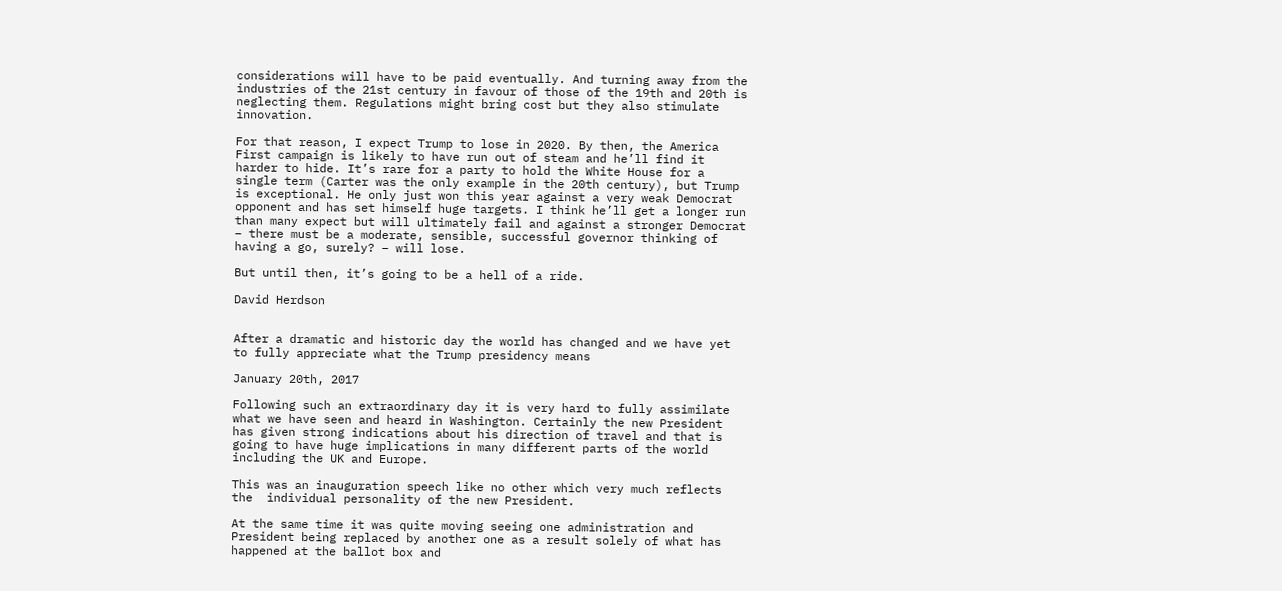considerations will have to be paid eventually. And turning away from the industries of the 21st century in favour of those of the 19th and 20th is neglecting them. Regulations might bring cost but they also stimulate innovation.

For that reason, I expect Trump to lose in 2020. By then, the America First campaign is likely to have run out of steam and he’ll find it harder to hide. It’s rare for a party to hold the White House for a single term (Carter was the only example in the 20th century), but Trump is exceptional. He only just won this year against a very weak Democrat opponent and has set himself huge targets. I think he’ll get a longer run than many expect but will ultimately fail and against a stronger Democrat – there must be a moderate, sensible, successful governor thinking of having a go, surely? – will lose.

But until then, it’s going to be a hell of a ride.

David Herdson


After a dramatic and historic day the world has changed and we have yet to fully appreciate what the Trump presidency means

January 20th, 2017

Following such an extraordinary day it is very hard to fully assimilate what we have seen and heard in Washington. Certainly the new President has given strong indications about his direction of travel and that is going to have huge implications in many different parts of the world including the UK and Europe.

This was an inauguration speech like no other which very much reflects the  individual personality of the new President.

At the same time it was quite moving seeing one administration and President being replaced by another one as a result solely of what has happened at the ballot box and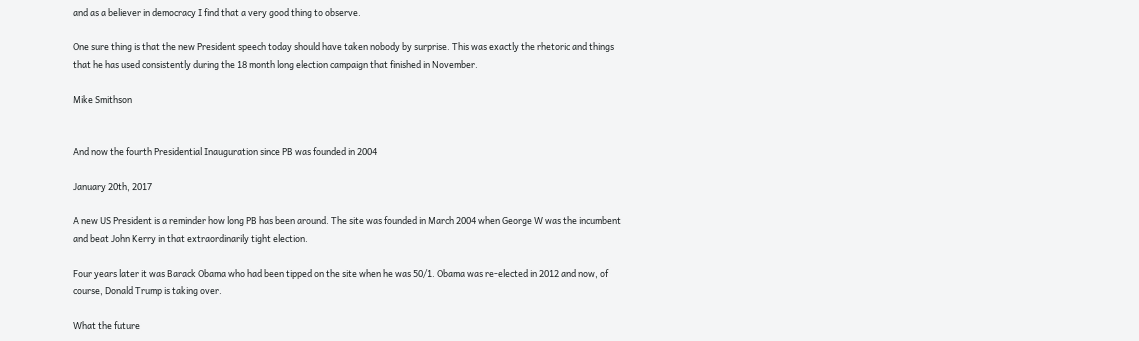and as a believer in democracy I find that a very good thing to observe.

One sure thing is that the new President speech today should have taken nobody by surprise. This was exactly the rhetoric and things that he has used consistently during the 18 month long election campaign that finished in November.

Mike Smithson


And now the fourth Presidential Inauguration since PB was founded in 2004

January 20th, 2017

A new US President is a reminder how long PB has been around. The site was founded in March 2004 when George W was the incumbent and beat John Kerry in that extraordinarily tight election.

Four years later it was Barack Obama who had been tipped on the site when he was 50/1. Obama was re-elected in 2012 and now, of course, Donald Trump is taking over.

What the future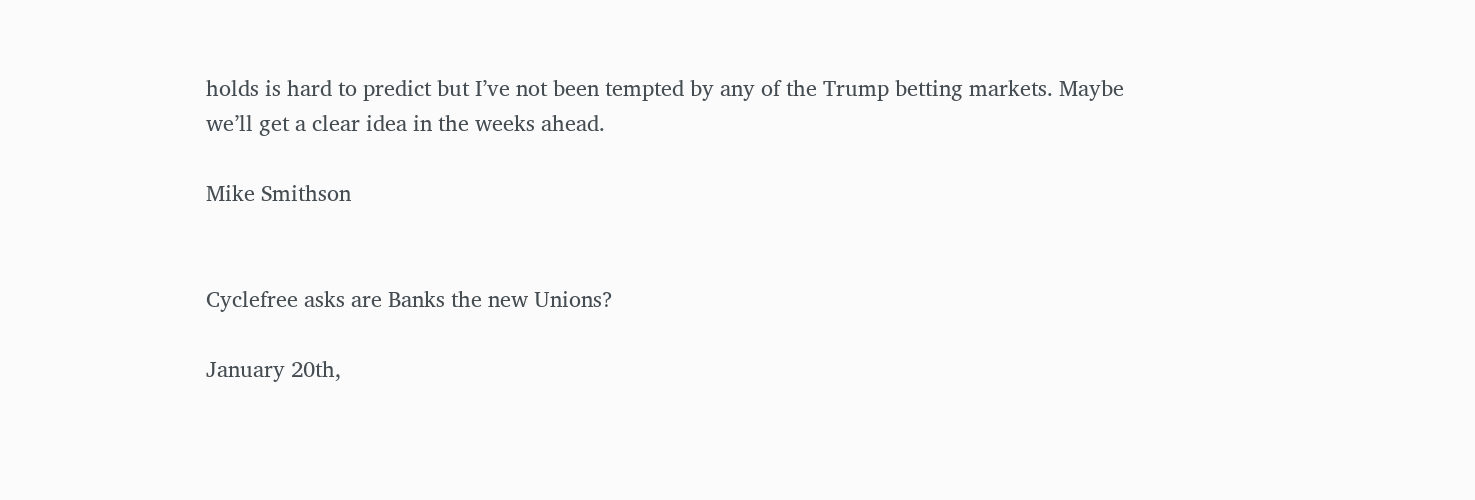holds is hard to predict but I’ve not been tempted by any of the Trump betting markets. Maybe we’ll get a clear idea in the weeks ahead.

Mike Smithson


Cyclefree asks are Banks the new Unions?

January 20th,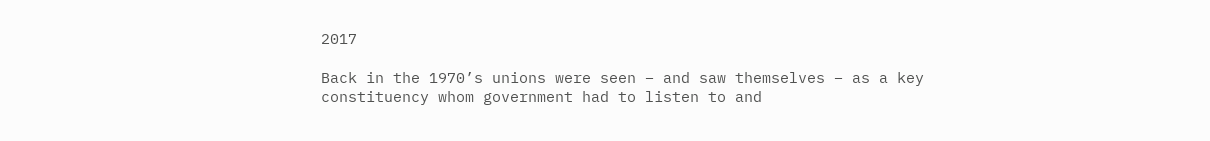2017

Back in the 1970’s unions were seen – and saw themselves – as a key constituency whom government had to listen to and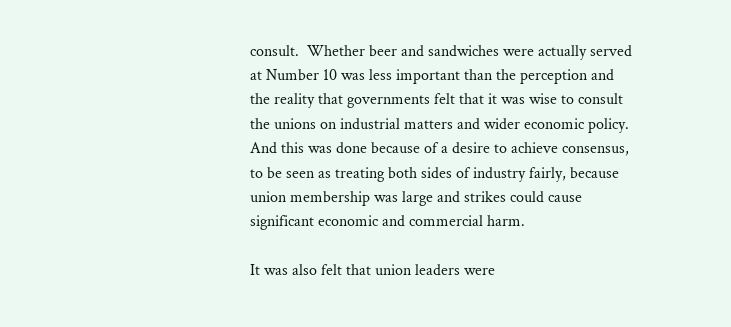consult.  Whether beer and sandwiches were actually served at Number 10 was less important than the perception and the reality that governments felt that it was wise to consult the unions on industrial matters and wider economic policy.  And this was done because of a desire to achieve consensus, to be seen as treating both sides of industry fairly, because union membership was large and strikes could cause significant economic and commercial harm.

It was also felt that union leaders were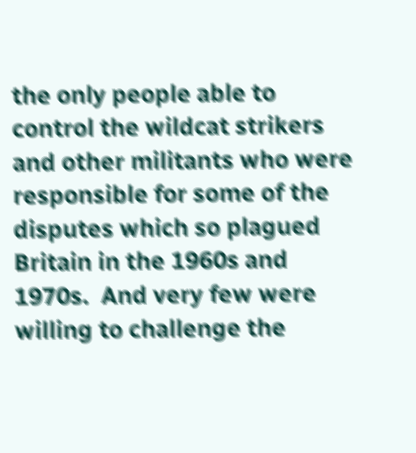the only people able to control the wildcat strikers and other militants who were responsible for some of the disputes which so plagued Britain in the 1960s and 1970s.  And very few were willing to challenge the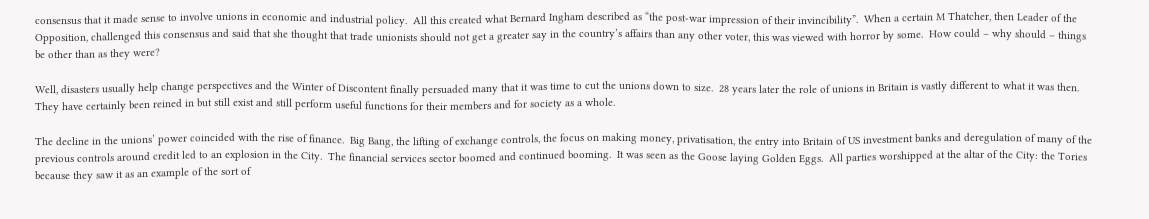consensus that it made sense to involve unions in economic and industrial policy.  All this created what Bernard Ingham described as “the post-war impression of their invincibility”.  When a certain M Thatcher, then Leader of the Opposition, challenged this consensus and said that she thought that trade unionists should not get a greater say in the country’s affairs than any other voter, this was viewed with horror by some.  How could – why should – things be other than as they were?

Well, disasters usually help change perspectives and the Winter of Discontent finally persuaded many that it was time to cut the unions down to size.  28 years later the role of unions in Britain is vastly different to what it was then.  They have certainly been reined in but still exist and still perform useful functions for their members and for society as a whole.

The decline in the unions’ power coincided with the rise of finance.  Big Bang, the lifting of exchange controls, the focus on making money, privatisation, the entry into Britain of US investment banks and deregulation of many of the previous controls around credit led to an explosion in the City.  The financial services sector boomed and continued booming.  It was seen as the Goose laying Golden Eggs.  All parties worshipped at the altar of the City: the Tories because they saw it as an example of the sort of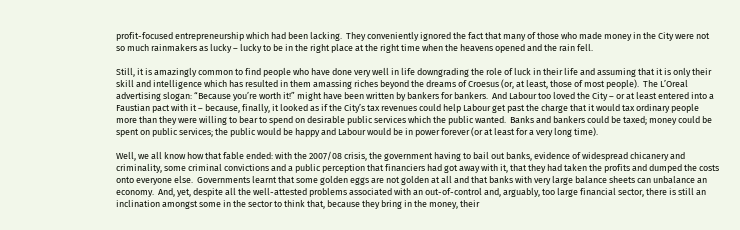profit-focused entrepreneurship which had been lacking.  They conveniently ignored the fact that many of those who made money in the City were not so much rainmakers as lucky – lucky to be in the right place at the right time when the heavens opened and the rain fell.

Still, it is amazingly common to find people who have done very well in life downgrading the role of luck in their life and assuming that it is only their skill and intelligence which has resulted in them amassing riches beyond the dreams of Croesus (or, at least, those of most people).  The L’Oreal advertising slogan: “Because you’re worth it!” might have been written by bankers for bankers.  And Labour too loved the City – or at least entered into a Faustian pact with it – because, finally, it looked as if the City’s tax revenues could help Labour get past the charge that it would tax ordinary people more than they were willing to bear to spend on desirable public services which the public wanted.  Banks and bankers could be taxed; money could be spent on public services; the public would be happy and Labour would be in power forever (or at least for a very long time).

Well, we all know how that fable ended: with the 2007/08 crisis, the government having to bail out banks, evidence of widespread chicanery and criminality, some criminal convictions and a public perception that financiers had got away with it, that they had taken the profits and dumped the costs onto everyone else.  Governments learnt that some golden eggs are not golden at all and that banks with very large balance sheets can unbalance an economy.  And, yet, despite all the well-attested problems associated with an out-of-control and, arguably, too large financial sector, there is still an inclination amongst some in the sector to think that, because they bring in the money, their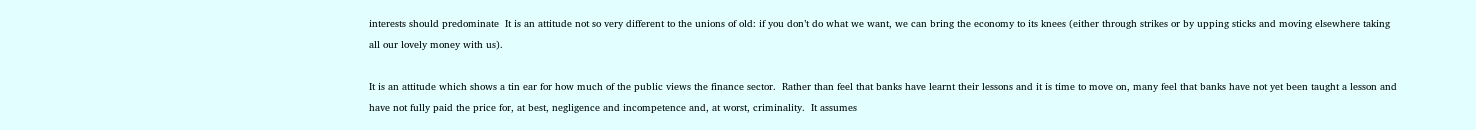interests should predominate  It is an attitude not so very different to the unions of old: if you don’t do what we want, we can bring the economy to its knees (either through strikes or by upping sticks and moving elsewhere taking all our lovely money with us).

It is an attitude which shows a tin ear for how much of the public views the finance sector.  Rather than feel that banks have learnt their lessons and it is time to move on, many feel that banks have not yet been taught a lesson and have not fully paid the price for, at best, negligence and incompetence and, at worst, criminality.  It assumes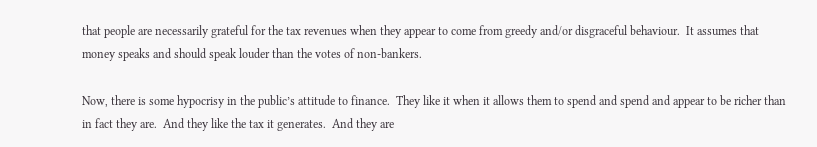that people are necessarily grateful for the tax revenues when they appear to come from greedy and/or disgraceful behaviour.  It assumes that money speaks and should speak louder than the votes of non-bankers.

Now, there is some hypocrisy in the public’s attitude to finance.  They like it when it allows them to spend and spend and appear to be richer than in fact they are.  And they like the tax it generates.  And they are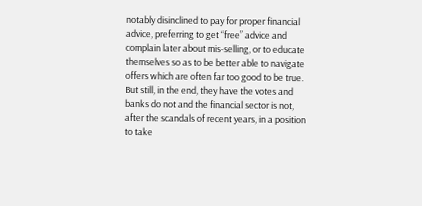notably disinclined to pay for proper financial advice, preferring to get “free” advice and complain later about mis-selling, or to educate themselves so as to be better able to navigate offers which are often far too good to be true.  But still, in the end, they have the votes and banks do not and the financial sector is not, after the scandals of recent years, in a position to take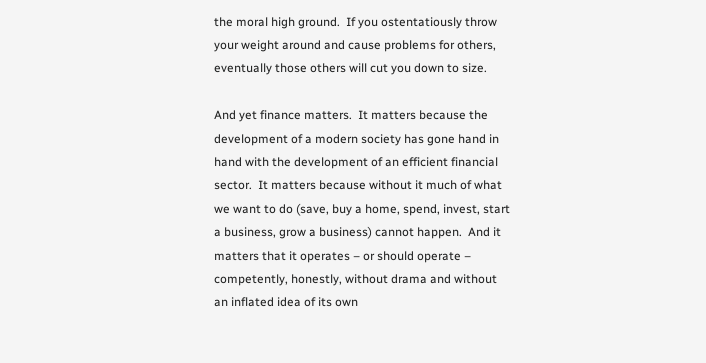the moral high ground.  If you ostentatiously throw your weight around and cause problems for others, eventually those others will cut you down to size.

And yet finance matters.  It matters because the development of a modern society has gone hand in hand with the development of an efficient financial sector.  It matters because without it much of what we want to do (save, buy a home, spend, invest, start a business, grow a business) cannot happen.  And it matters that it operates – or should operate – competently, honestly, without drama and without an inflated idea of its own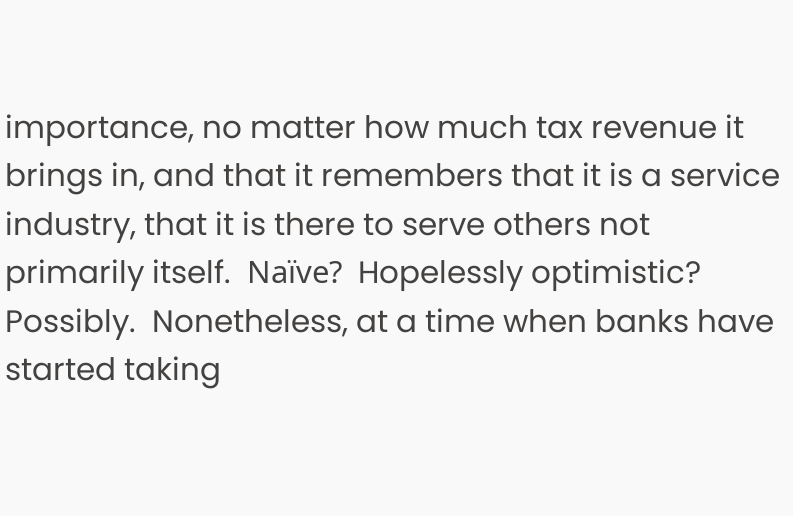importance, no matter how much tax revenue it brings in, and that it remembers that it is a service industry, that it is there to serve others not primarily itself.  Naïve?  Hopelessly optimistic?  Possibly.  Nonetheless, at a time when banks have started taking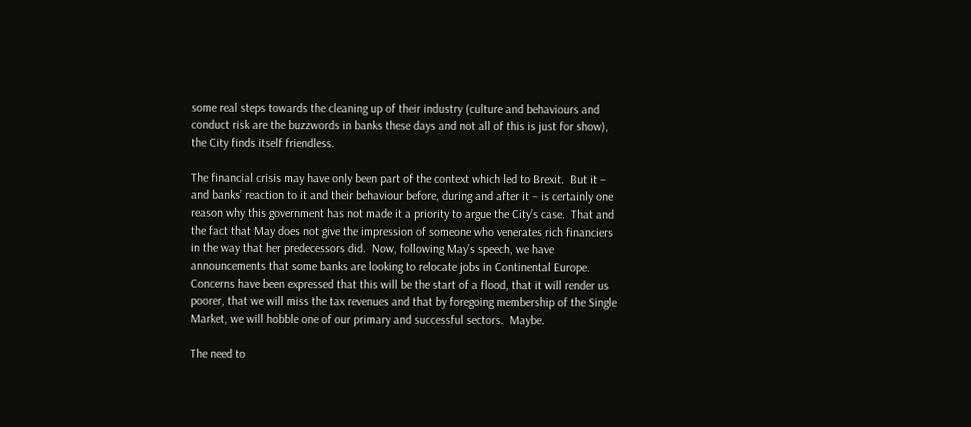some real steps towards the cleaning up of their industry (culture and behaviours and conduct risk are the buzzwords in banks these days and not all of this is just for show), the City finds itself friendless.

The financial crisis may have only been part of the context which led to Brexit.  But it – and banks’ reaction to it and their behaviour before, during and after it – is certainly one reason why this government has not made it a priority to argue the City’s case.  That and the fact that May does not give the impression of someone who venerates rich financiers in the way that her predecessors did.  Now, following May’s speech, we have announcements that some banks are looking to relocate jobs in Continental Europe.  Concerns have been expressed that this will be the start of a flood, that it will render us poorer, that we will miss the tax revenues and that by foregoing membership of the Single Market, we will hobble one of our primary and successful sectors.  Maybe.

The need to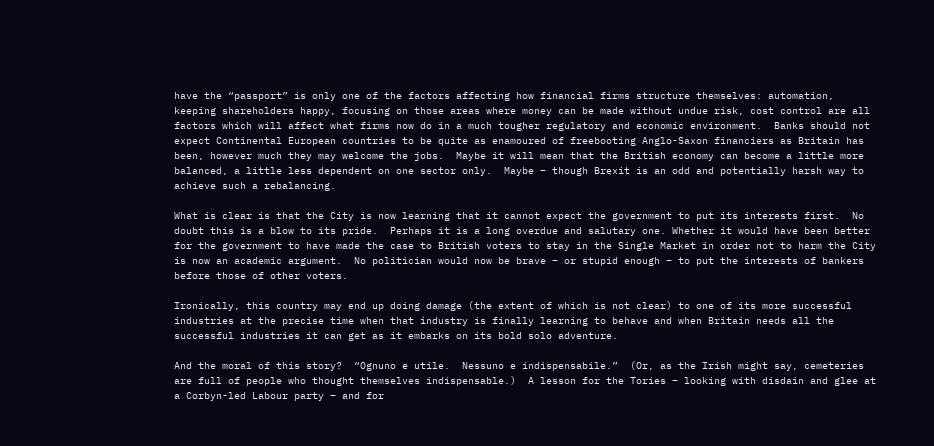have the “passport” is only one of the factors affecting how financial firms structure themselves: automation, keeping shareholders happy, focusing on those areas where money can be made without undue risk, cost control are all factors which will affect what firms now do in a much tougher regulatory and economic environment.  Banks should not expect Continental European countries to be quite as enamoured of freebooting Anglo-Saxon financiers as Britain has been, however much they may welcome the jobs.  Maybe it will mean that the British economy can become a little more balanced, a little less dependent on one sector only.  Maybe – though Brexit is an odd and potentially harsh way to achieve such a rebalancing.

What is clear is that the City is now learning that it cannot expect the government to put its interests first.  No doubt this is a blow to its pride.  Perhaps it is a long overdue and salutary one. Whether it would have been better for the government to have made the case to British voters to stay in the Single Market in order not to harm the City is now an academic argument.  No politician would now be brave – or stupid enough – to put the interests of bankers before those of other voters.

Ironically, this country may end up doing damage (the extent of which is not clear) to one of its more successful industries at the precise time when that industry is finally learning to behave and when Britain needs all the successful industries it can get as it embarks on its bold solo adventure.

And the moral of this story?  “Ognuno e utile.  Nessuno e indispensabile.”  (Or, as the Irish might say, cemeteries are full of people who thought themselves indispensable.)  A lesson for the Tories – looking with disdain and glee at a Corbyn-led Labour party – and for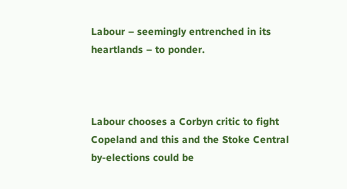Labour – seemingly entrenched in its heartlands – to ponder.



Labour chooses a Corbyn critic to fight Copeland and this and the Stoke Central by-elections could be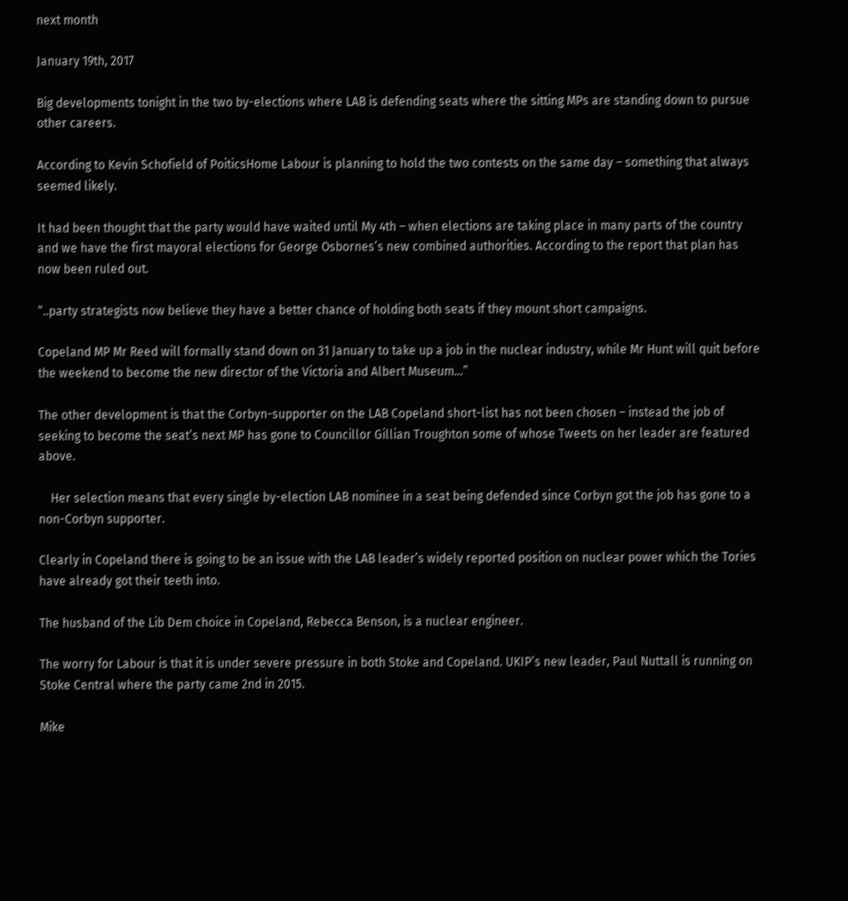next month

January 19th, 2017

Big developments tonight in the two by-elections where LAB is defending seats where the sitting MPs are standing down to pursue other careers.

According to Kevin Schofield of PoiticsHome Labour is planning to hold the two contests on the same day – something that always seemed likely.

It had been thought that the party would have waited until My 4th – when elections are taking place in many parts of the country and we have the first mayoral elections for George Osbornes’s new combined authorities. According to the report that plan has now been ruled out.

“..party strategists now believe they have a better chance of holding both seats if they mount short campaigns.

Copeland MP Mr Reed will formally stand down on 31 January to take up a job in the nuclear industry, while Mr Hunt will quit before the weekend to become the new director of the Victoria and Albert Museum…”

The other development is that the Corbyn-supporter on the LAB Copeland short-list has not been chosen – instead the job of seeking to become the seat’s next MP has gone to Councillor Gillian Troughton some of whose Tweets on her leader are featured above.

    Her selection means that every single by-election LAB nominee in a seat being defended since Corbyn got the job has gone to a non-Corbyn supporter.

Clearly in Copeland there is going to be an issue with the LAB leader’s widely reported position on nuclear power which the Tories have already got their teeth into.

The husband of the Lib Dem choice in Copeland, Rebecca Benson, is a nuclear engineer.

The worry for Labour is that it is under severe pressure in both Stoke and Copeland. UKIP’s new leader, Paul Nuttall is running on Stoke Central where the party came 2nd in 2015.

Mike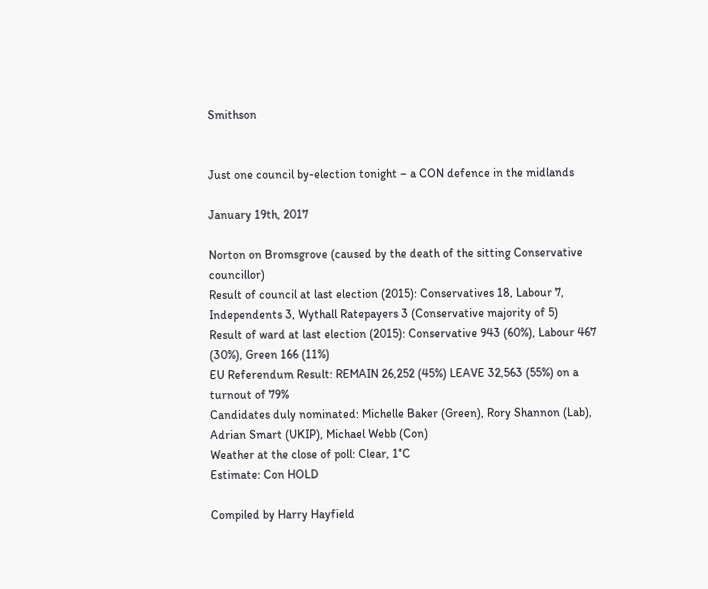Smithson


Just one council by-election tonight – a CON defence in the midlands

January 19th, 2017

Norton on Bromsgrove (caused by the death of the sitting Conservative councillor)
Result of council at last election (2015): Conservatives 18, Labour 7, Independents 3, Wythall Ratepayers 3 (Conservative majority of 5)
Result of ward at last election (2015): Conservative 943 (60%), Labour 467 (30%), Green 166 (11%)
EU Referendum Result: REMAIN 26,252 (45%) LEAVE 32,563 (55%) on a turnout of 79%
Candidates duly nominated: Michelle Baker (Green), Rory Shannon (Lab), Adrian Smart (UKIP), Michael Webb (Con)
Weather at the close of poll: Clear, 1°C
Estimate: Con HOLD

Compiled by Harry Hayfield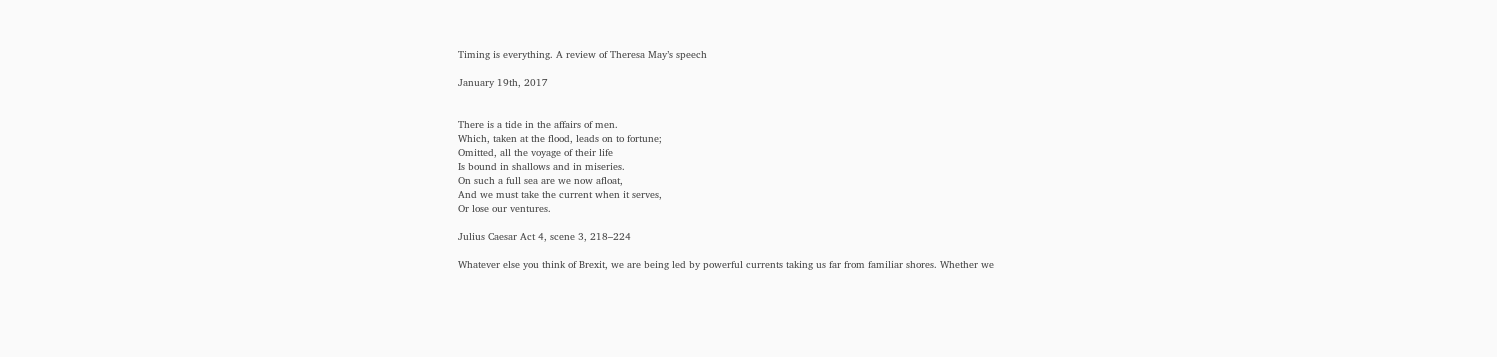Timing is everything. A review of Theresa May’s speech

January 19th, 2017


There is a tide in the affairs of men.
Which, taken at the flood, leads on to fortune;
Omitted, all the voyage of their life
Is bound in shallows and in miseries.
On such a full sea are we now afloat,
And we must take the current when it serves,
Or lose our ventures.

Julius Caesar Act 4, scene 3, 218–224

Whatever else you think of Brexit, we are being led by powerful currents taking us far from familiar shores. Whether we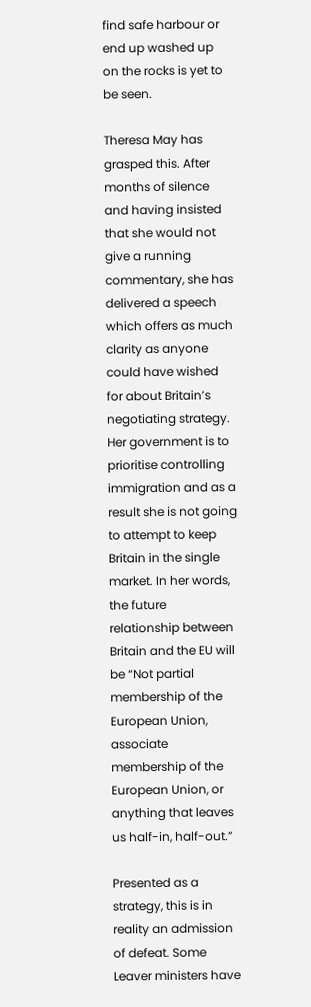find safe harbour or end up washed up on the rocks is yet to be seen.

Theresa May has grasped this. After months of silence and having insisted that she would not give a running commentary, she has delivered a speech which offers as much clarity as anyone could have wished for about Britain’s negotiating strategy. Her government is to prioritise controlling immigration and as a result she is not going to attempt to keep Britain in the single market. In her words, the future relationship between Britain and the EU will be “Not partial membership of the European Union, associate membership of the European Union, or anything that leaves us half-in, half-out.”

Presented as a strategy, this is in reality an admission of defeat. Some Leaver ministers have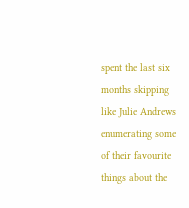spent the last six months skipping like Julie Andrews enumerating some of their favourite things about the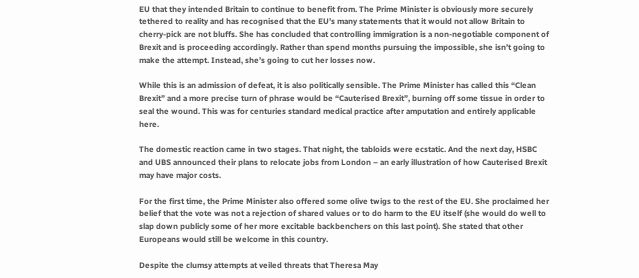EU that they intended Britain to continue to benefit from. The Prime Minister is obviously more securely tethered to reality and has recognised that the EU’s many statements that it would not allow Britain to cherry-pick are not bluffs. She has concluded that controlling immigration is a non-negotiable component of Brexit and is proceeding accordingly. Rather than spend months pursuing the impossible, she isn’t going to make the attempt. Instead, she’s going to cut her losses now.

While this is an admission of defeat, it is also politically sensible. The Prime Minister has called this “Clean Brexit” and a more precise turn of phrase would be “Cauterised Brexit”, burning off some tissue in order to seal the wound. This was for centuries standard medical practice after amputation and entirely applicable here.

The domestic reaction came in two stages. That night, the tabloids were ecstatic. And the next day, HSBC and UBS announced their plans to relocate jobs from London – an early illustration of how Cauterised Brexit may have major costs.

For the first time, the Prime Minister also offered some olive twigs to the rest of the EU. She proclaimed her belief that the vote was not a rejection of shared values or to do harm to the EU itself (she would do well to slap down publicly some of her more excitable backbenchers on this last point). She stated that other Europeans would still be welcome in this country.

Despite the clumsy attempts at veiled threats that Theresa May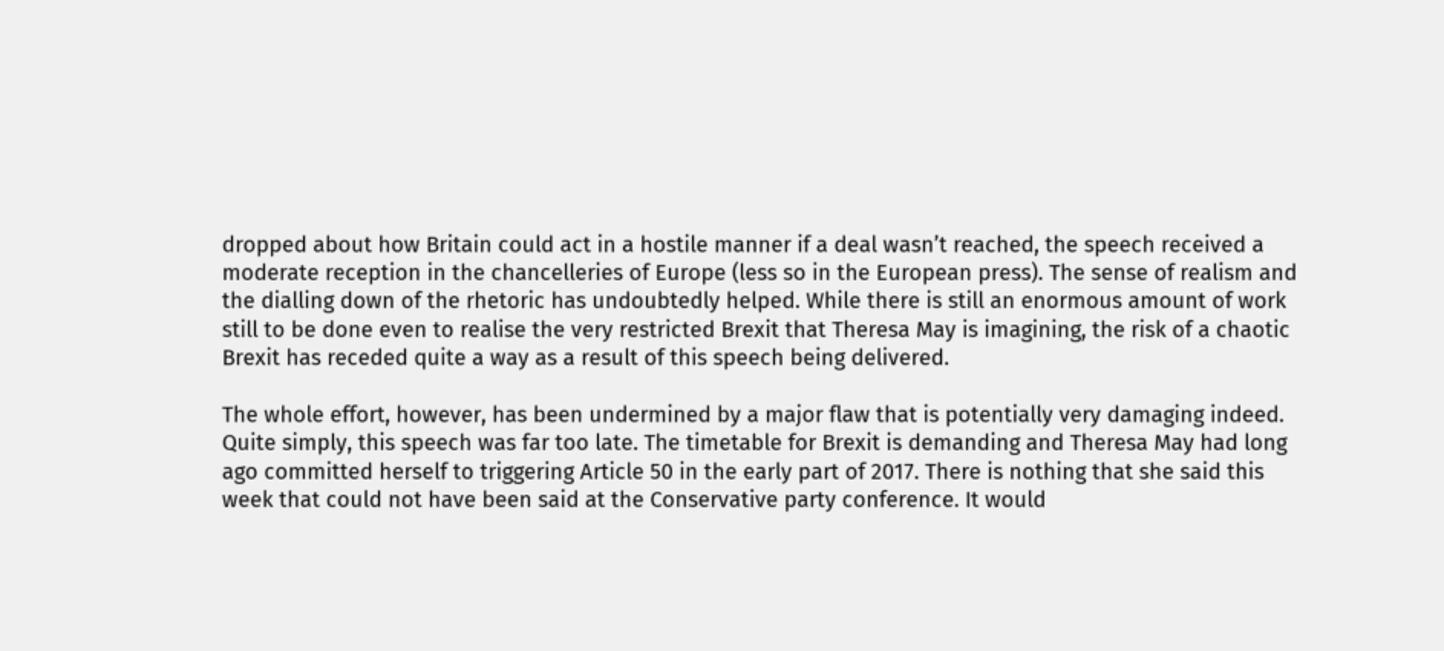dropped about how Britain could act in a hostile manner if a deal wasn’t reached, the speech received a moderate reception in the chancelleries of Europe (less so in the European press). The sense of realism and the dialling down of the rhetoric has undoubtedly helped. While there is still an enormous amount of work still to be done even to realise the very restricted Brexit that Theresa May is imagining, the risk of a chaotic Brexit has receded quite a way as a result of this speech being delivered.

The whole effort, however, has been undermined by a major flaw that is potentially very damaging indeed. Quite simply, this speech was far too late. The timetable for Brexit is demanding and Theresa May had long ago committed herself to triggering Article 50 in the early part of 2017. There is nothing that she said this week that could not have been said at the Conservative party conference. It would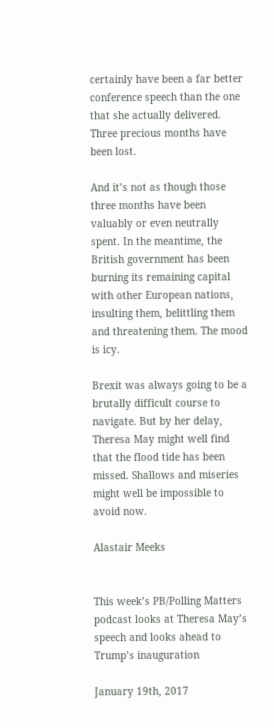certainly have been a far better conference speech than the one that she actually delivered. Three precious months have been lost.

And it’s not as though those three months have been valuably or even neutrally spent. In the meantime, the British government has been burning its remaining capital with other European nations, insulting them, belittling them and threatening them. The mood is icy.

Brexit was always going to be a brutally difficult course to navigate. But by her delay, Theresa May might well find that the flood tide has been missed. Shallows and miseries might well be impossible to avoid now.

Alastair Meeks


This week’s PB/Polling Matters podcast looks at Theresa May’s speech and looks ahead to Trump’s inauguration

January 19th, 2017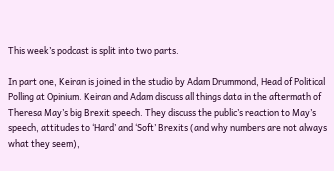This week’s podcast is split into two parts.

In part one, Keiran is joined in the studio by Adam Drummond, Head of Political Polling at Opinium. Keiran and Adam discuss all things data in the aftermath of Theresa May’s big Brexit speech. They discuss the public’s reaction to May’s speech, attitudes to ‘Hard’ and ‘Soft’ Brexits (and why numbers are not always what they seem),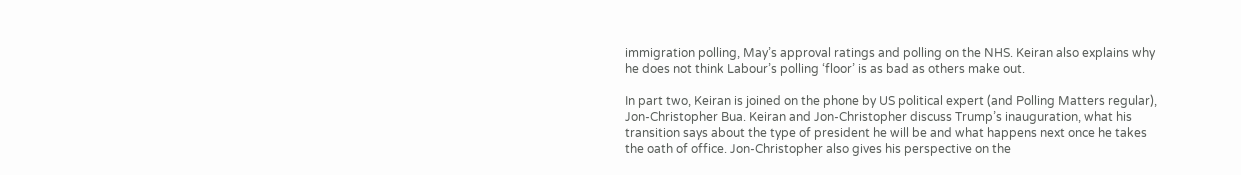immigration polling, May’s approval ratings and polling on the NHS. Keiran also explains why he does not think Labour’s polling ‘floor’ is as bad as others make out.

In part two, Keiran is joined on the phone by US political expert (and Polling Matters regular), Jon-Christopher Bua. Keiran and Jon-Christopher discuss Trump’s inauguration, what his transition says about the type of president he will be and what happens next once he takes the oath of office. Jon-Christopher also gives his perspective on the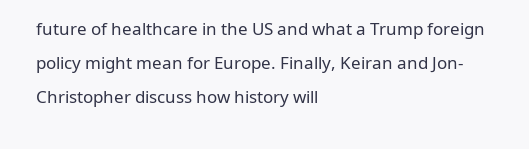future of healthcare in the US and what a Trump foreign policy might mean for Europe. Finally, Keiran and Jon-Christopher discuss how history will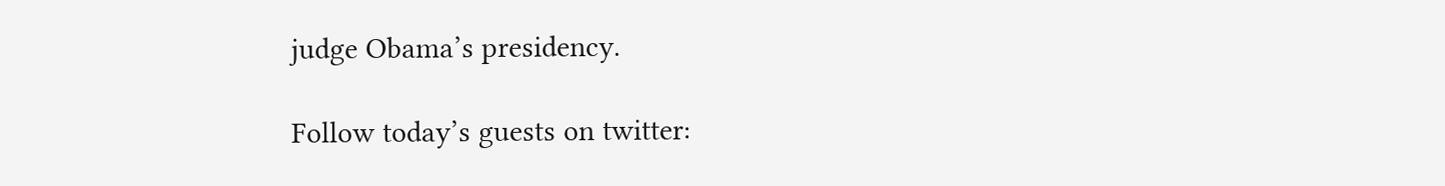judge Obama’s presidency.

Follow today’s guests on twitter: